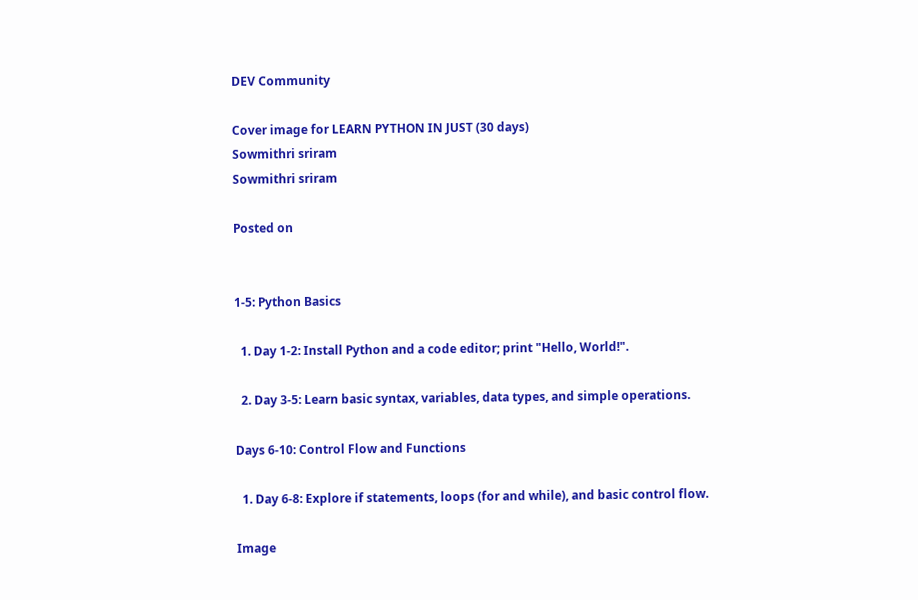DEV Community

Cover image for LEARN PYTHON IN JUST (30 days)
Sowmithri sriram
Sowmithri sriram

Posted on


1-5: Python Basics

  1. Day 1-2: Install Python and a code editor; print "Hello, World!".

  2. Day 3-5: Learn basic syntax, variables, data types, and simple operations.

Days 6-10: Control Flow and Functions

  1. Day 6-8: Explore if statements, loops (for and while), and basic control flow.

Image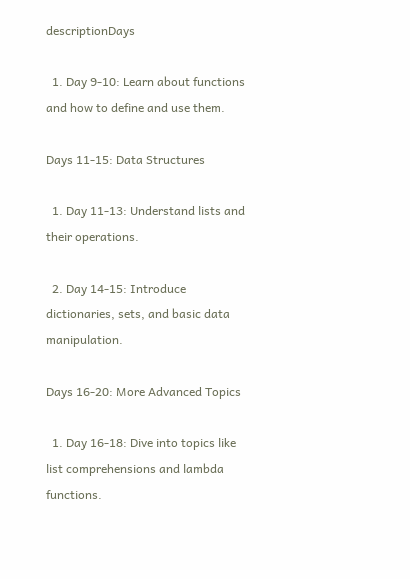descriptionDays

  1. Day 9-10: Learn about functions and how to define and use them.

Days 11-15: Data Structures

  1. Day 11-13: Understand lists and their operations.

  2. Day 14-15: Introduce dictionaries, sets, and basic data manipulation.

Days 16-20: More Advanced Topics

  1. Day 16-18: Dive into topics like list comprehensions and lambda functions.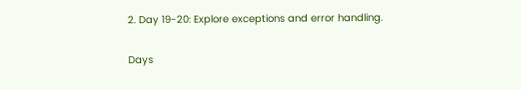2. Day 19-20: Explore exceptions and error handling.

Days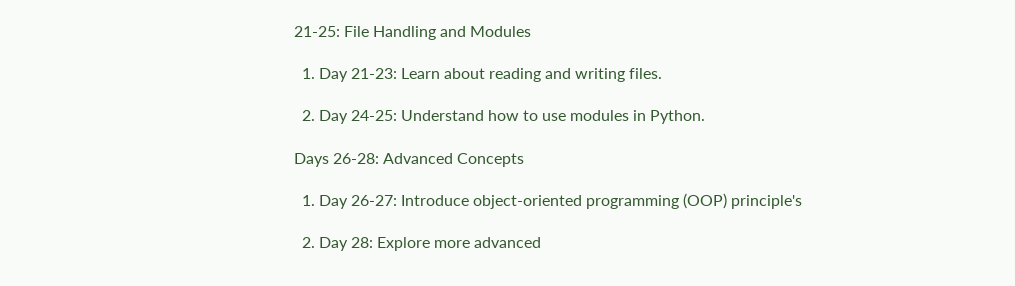21-25: File Handling and Modules

  1. Day 21-23: Learn about reading and writing files.

  2. Day 24-25: Understand how to use modules in Python.

Days 26-28: Advanced Concepts

  1. Day 26-27: Introduce object-oriented programming (OOP) principle's

  2. Day 28: Explore more advanced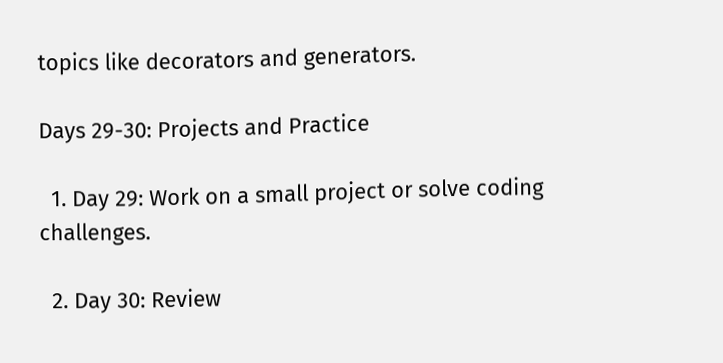topics like decorators and generators.

Days 29-30: Projects and Practice

  1. Day 29: Work on a small project or solve coding challenges.

  2. Day 30: Review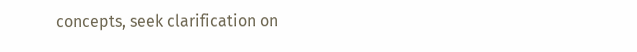concepts, seek clarification on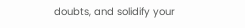doubts, and solidify your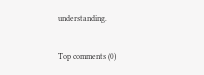understanding.

Top comments (0)